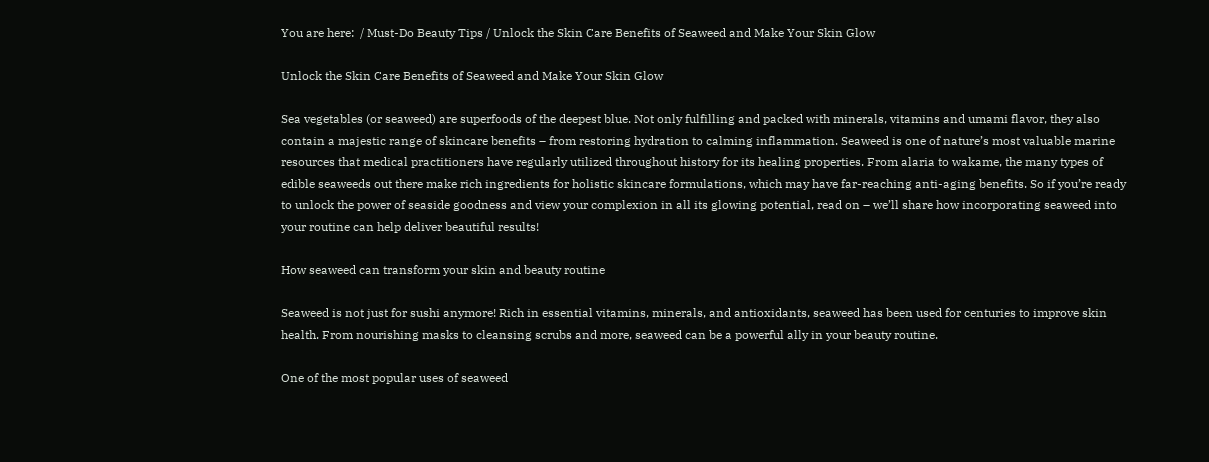You are here:  / Must-Do Beauty Tips / Unlock the Skin Care Benefits of Seaweed and Make Your Skin Glow

Unlock the Skin Care Benefits of Seaweed and Make Your Skin Glow

Sea vegetables (or seaweed) are superfoods of the deepest blue. Not only fulfilling and packed with minerals, vitamins and umami flavor, they also contain a majestic range of skincare benefits – from restoring hydration to calming inflammation. Seaweed is one of nature’s most valuable marine resources that medical practitioners have regularly utilized throughout history for its healing properties. From alaria to wakame, the many types of edible seaweeds out there make rich ingredients for holistic skincare formulations, which may have far-reaching anti-aging benefits. So if you’re ready to unlock the power of seaside goodness and view your complexion in all its glowing potential, read on – we’ll share how incorporating seaweed into your routine can help deliver beautiful results!

How seaweed can transform your skin and beauty routine

Seaweed is not just for sushi anymore! Rich in essential vitamins, minerals, and antioxidants, seaweed has been used for centuries to improve skin health. From nourishing masks to cleansing scrubs and more, seaweed can be a powerful ally in your beauty routine.

One of the most popular uses of seaweed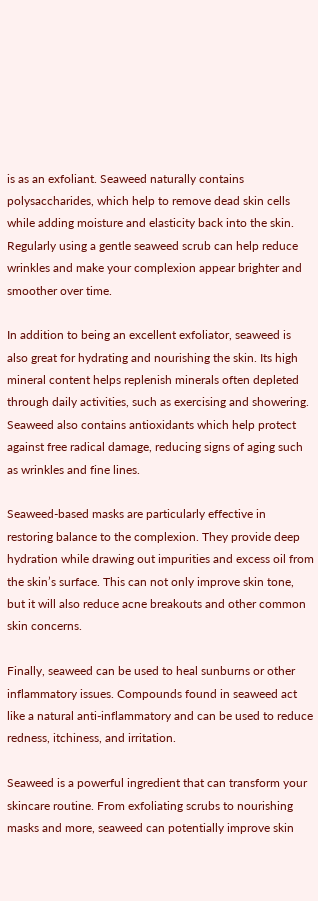is as an exfoliant. Seaweed naturally contains polysaccharides, which help to remove dead skin cells while adding moisture and elasticity back into the skin. Regularly using a gentle seaweed scrub can help reduce wrinkles and make your complexion appear brighter and smoother over time.

In addition to being an excellent exfoliator, seaweed is also great for hydrating and nourishing the skin. Its high mineral content helps replenish minerals often depleted through daily activities, such as exercising and showering. Seaweed also contains antioxidants which help protect against free radical damage, reducing signs of aging such as wrinkles and fine lines.

Seaweed-based masks are particularly effective in restoring balance to the complexion. They provide deep hydration while drawing out impurities and excess oil from the skin’s surface. This can not only improve skin tone, but it will also reduce acne breakouts and other common skin concerns.

Finally, seaweed can be used to heal sunburns or other inflammatory issues. Compounds found in seaweed act like a natural anti-inflammatory and can be used to reduce redness, itchiness, and irritation.

Seaweed is a powerful ingredient that can transform your skincare routine. From exfoliating scrubs to nourishing masks and more, seaweed can potentially improve skin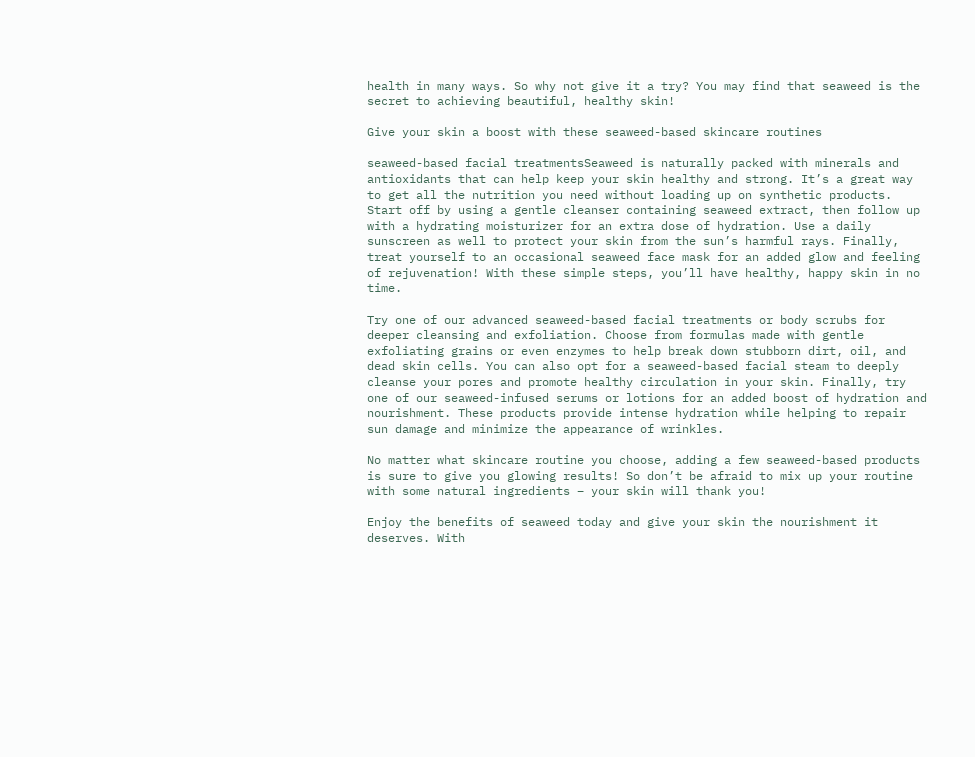health in many ways. So why not give it a try? You may find that seaweed is the secret to achieving beautiful, healthy skin!

Give your skin a boost with these seaweed-based skincare routines

seaweed-based facial treatmentsSeaweed is naturally packed with minerals and antioxidants that can help keep your skin healthy and strong. It’s a great way to get all the nutrition you need without loading up on synthetic products. Start off by using a gentle cleanser containing seaweed extract, then follow up with a hydrating moisturizer for an extra dose of hydration. Use a daily sunscreen as well to protect your skin from the sun’s harmful rays. Finally, treat yourself to an occasional seaweed face mask for an added glow and feeling of rejuvenation! With these simple steps, you’ll have healthy, happy skin in no time.

Try one of our advanced seaweed-based facial treatments or body scrubs for deeper cleansing and exfoliation. Choose from formulas made with gentle exfoliating grains or even enzymes to help break down stubborn dirt, oil, and dead skin cells. You can also opt for a seaweed-based facial steam to deeply cleanse your pores and promote healthy circulation in your skin. Finally, try one of our seaweed-infused serums or lotions for an added boost of hydration and nourishment. These products provide intense hydration while helping to repair sun damage and minimize the appearance of wrinkles.

No matter what skincare routine you choose, adding a few seaweed-based products is sure to give you glowing results! So don’t be afraid to mix up your routine with some natural ingredients – your skin will thank you!

Enjoy the benefits of seaweed today and give your skin the nourishment it deserves. With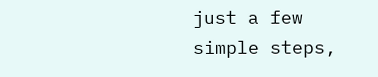just a few simple steps,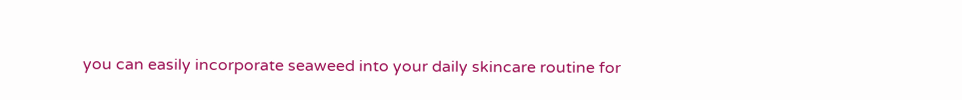you can easily incorporate seaweed into your daily skincare routine for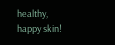healthy, happy skin!